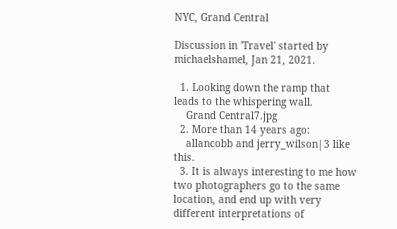NYC, Grand Central

Discussion in 'Travel' started by michaelshamel, Jan 21, 2021.

  1. Looking down the ramp that leads to the whispering wall.
    Grand Central7.jpg
  2. More than 14 years ago:
    allancobb and jerry_wilson|3 like this.
  3. It is always interesting to me how two photographers go to the same location, and end up with very different interpretations of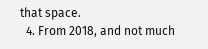that space.
  4. From 2018, and not much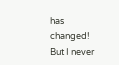has changed! But I never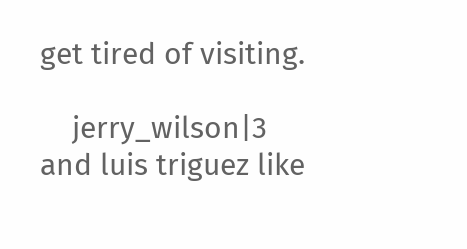get tired of visiting.

    jerry_wilson|3 and luis triguez like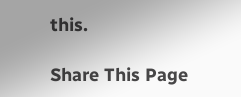this.

Share This Page